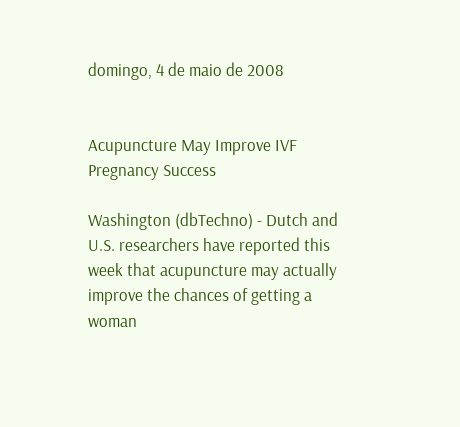domingo, 4 de maio de 2008


Acupuncture May Improve IVF Pregnancy Success

Washington (dbTechno) - Dutch and U.S. researchers have reported this week that acupuncture may actually improve the chances of getting a woman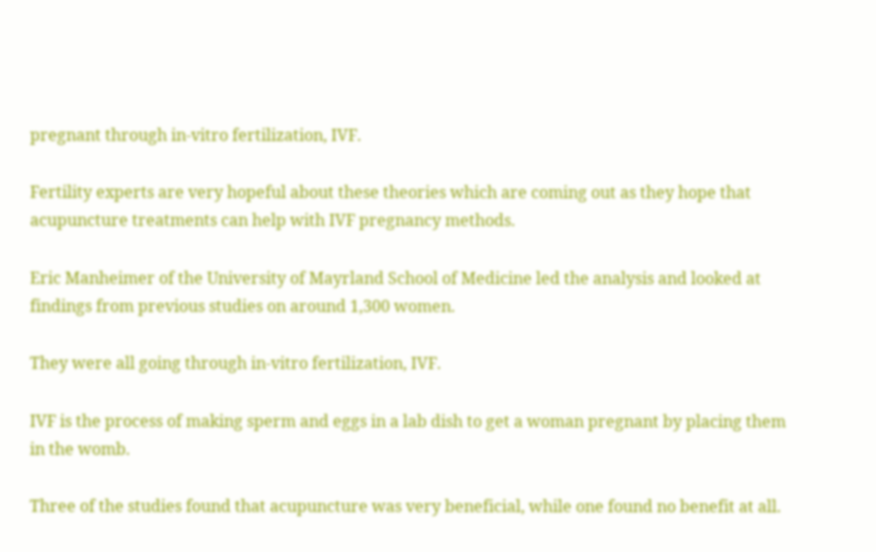pregnant through in-vitro fertilization, IVF.

Fertility experts are very hopeful about these theories which are coming out as they hope that acupuncture treatments can help with IVF pregnancy methods.

Eric Manheimer of the University of Mayrland School of Medicine led the analysis and looked at findings from previous studies on around 1,300 women.

They were all going through in-vitro fertilization, IVF.

IVF is the process of making sperm and eggs in a lab dish to get a woman pregnant by placing them in the womb.

Three of the studies found that acupuncture was very beneficial, while one found no benefit at all.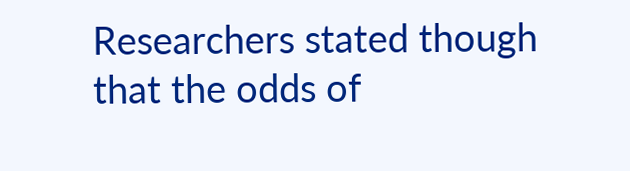Researchers stated though that the odds of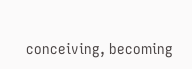conceiving, becoming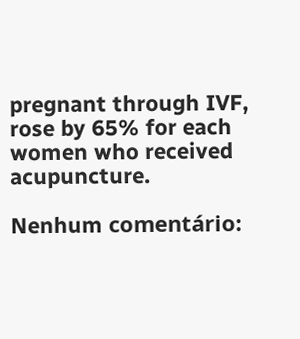pregnant through IVF, rose by 65% for each women who received acupuncture.

Nenhum comentário: